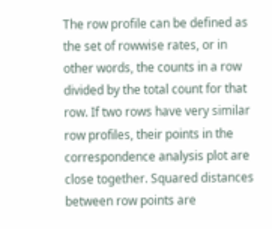The row profile can be defined as the set of rowwise rates, or in other words, the counts in a row divided by the total count for that row. If two rows have very similar row profiles, their points in the correspondence analysis plot are close together. Squared distances between row points are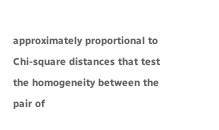approximately proportional to Chi-square distances that test the homogeneity between the pair of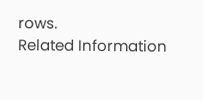rows.
Related Information